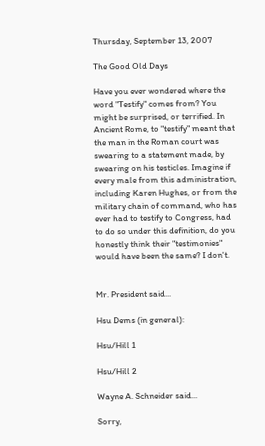Thursday, September 13, 2007

The Good Old Days

Have you ever wondered where the word "Testify" comes from? You might be surprised, or terrified. In Ancient Rome, to "testify" meant that the man in the Roman court was swearing to a statement made, by swearing on his testicles. Imagine if every male from this administration, including Karen Hughes, or from the military chain of command, who has ever had to testify to Congress, had to do so under this definition, do you honestly think their "testimonies" would have been the same? I don't.


Mr. President said...

Hsu Dems (in general):

Hsu/Hill 1

Hsu/Hill 2

Wayne A. Schneider said...

Sorry,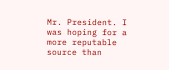Mr. President. I was hoping for a more reputable source than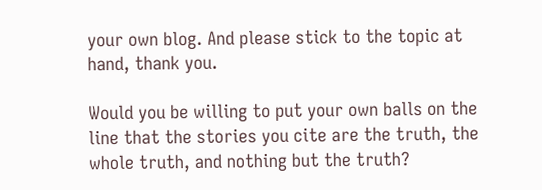your own blog. And please stick to the topic at hand, thank you.

Would you be willing to put your own balls on the line that the stories you cite are the truth, the whole truth, and nothing but the truth?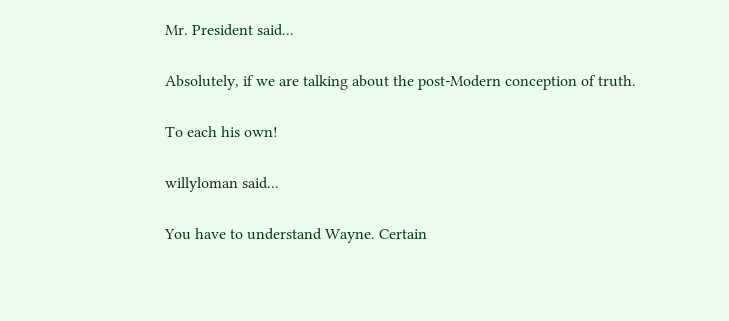Mr. President said...

Absolutely, if we are talking about the post-Modern conception of truth.

To each his own!

willyloman said...

You have to understand Wayne. Certain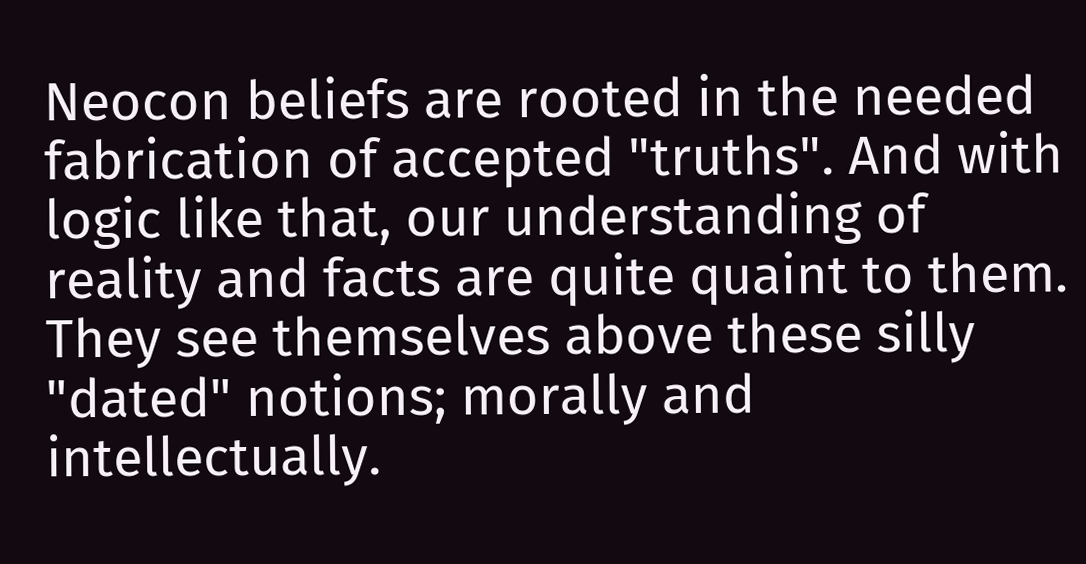Neocon beliefs are rooted in the needed fabrication of accepted "truths". And with logic like that, our understanding of reality and facts are quite quaint to them. They see themselves above these silly "dated" notions; morally and intellectually.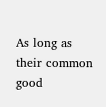As long as their common good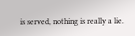is served, nothing is really a lie.